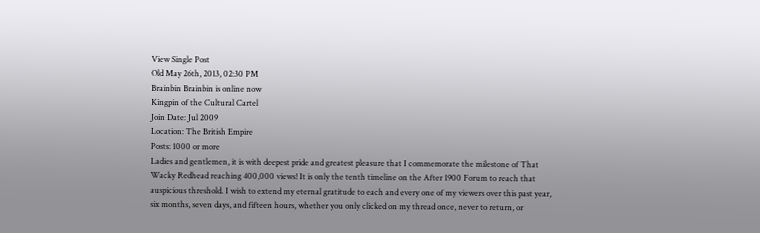View Single Post
Old May 26th, 2013, 02:30 PM
Brainbin Brainbin is online now
Kingpin of the Cultural Cartel
Join Date: Jul 2009
Location: The British Empire
Posts: 1000 or more
Ladies and gentlemen, it is with deepest pride and greatest pleasure that I commemorate the milestone of That Wacky Redhead reaching 400,000 views! It is only the tenth timeline on the After 1900 Forum to reach that auspicious threshold. I wish to extend my eternal gratitude to each and every one of my viewers over this past year, six months, seven days, and fifteen hours, whether you only clicked on my thread once, never to return, or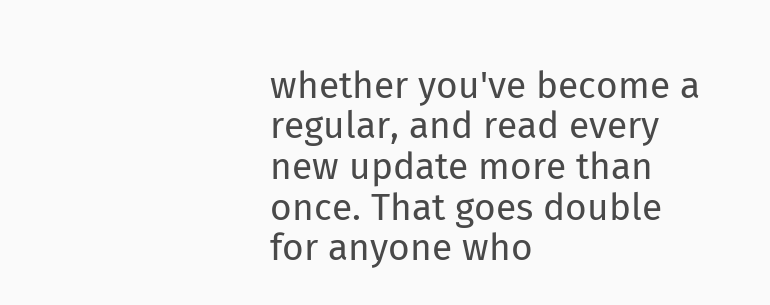whether you've become a regular, and read every new update more than once. That goes double for anyone who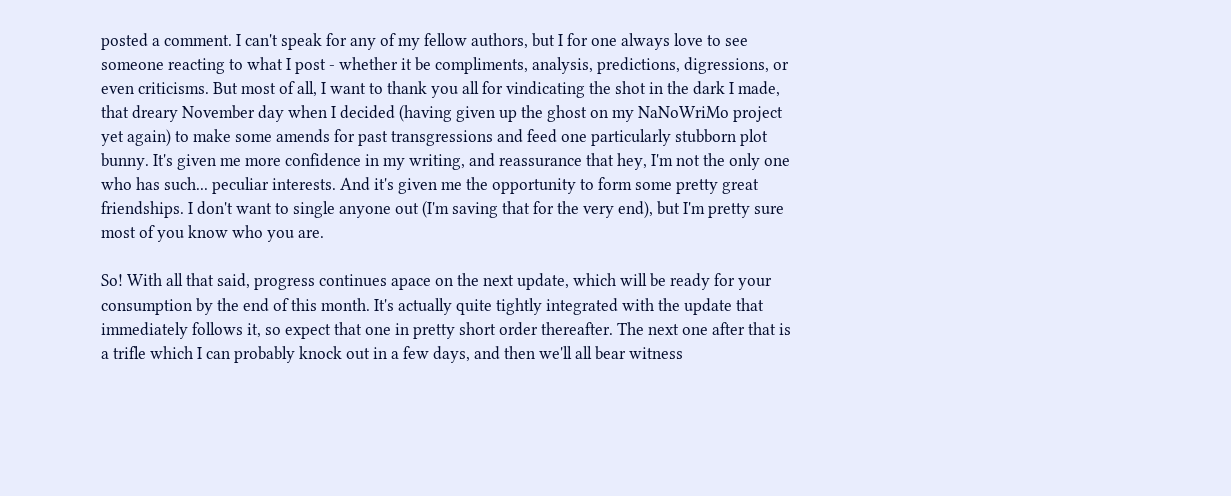posted a comment. I can't speak for any of my fellow authors, but I for one always love to see someone reacting to what I post - whether it be compliments, analysis, predictions, digressions, or even criticisms. But most of all, I want to thank you all for vindicating the shot in the dark I made, that dreary November day when I decided (having given up the ghost on my NaNoWriMo project yet again) to make some amends for past transgressions and feed one particularly stubborn plot bunny. It's given me more confidence in my writing, and reassurance that hey, I'm not the only one who has such... peculiar interests. And it's given me the opportunity to form some pretty great friendships. I don't want to single anyone out (I'm saving that for the very end), but I'm pretty sure most of you know who you are.

So! With all that said, progress continues apace on the next update, which will be ready for your consumption by the end of this month. It's actually quite tightly integrated with the update that immediately follows it, so expect that one in pretty short order thereafter. The next one after that is a trifle which I can probably knock out in a few days, and then we'll all bear witness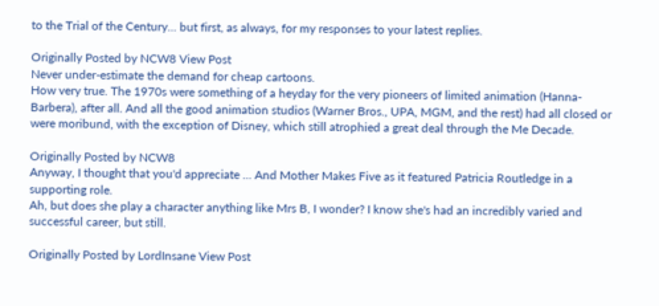to the Trial of the Century... but first, as always, for my responses to your latest replies.

Originally Posted by NCW8 View Post
Never under-estimate the demand for cheap cartoons.
How very true. The 1970s were something of a heyday for the very pioneers of limited animation (Hanna-Barbera), after all. And all the good animation studios (Warner Bros., UPA, MGM, and the rest) had all closed or were moribund, with the exception of Disney, which still atrophied a great deal through the Me Decade.

Originally Posted by NCW8
Anyway, I thought that you'd appreciate ... And Mother Makes Five as it featured Patricia Routledge in a supporting role.
Ah, but does she play a character anything like Mrs B, I wonder? I know she's had an incredibly varied and successful career, but still.

Originally Posted by LordInsane View Post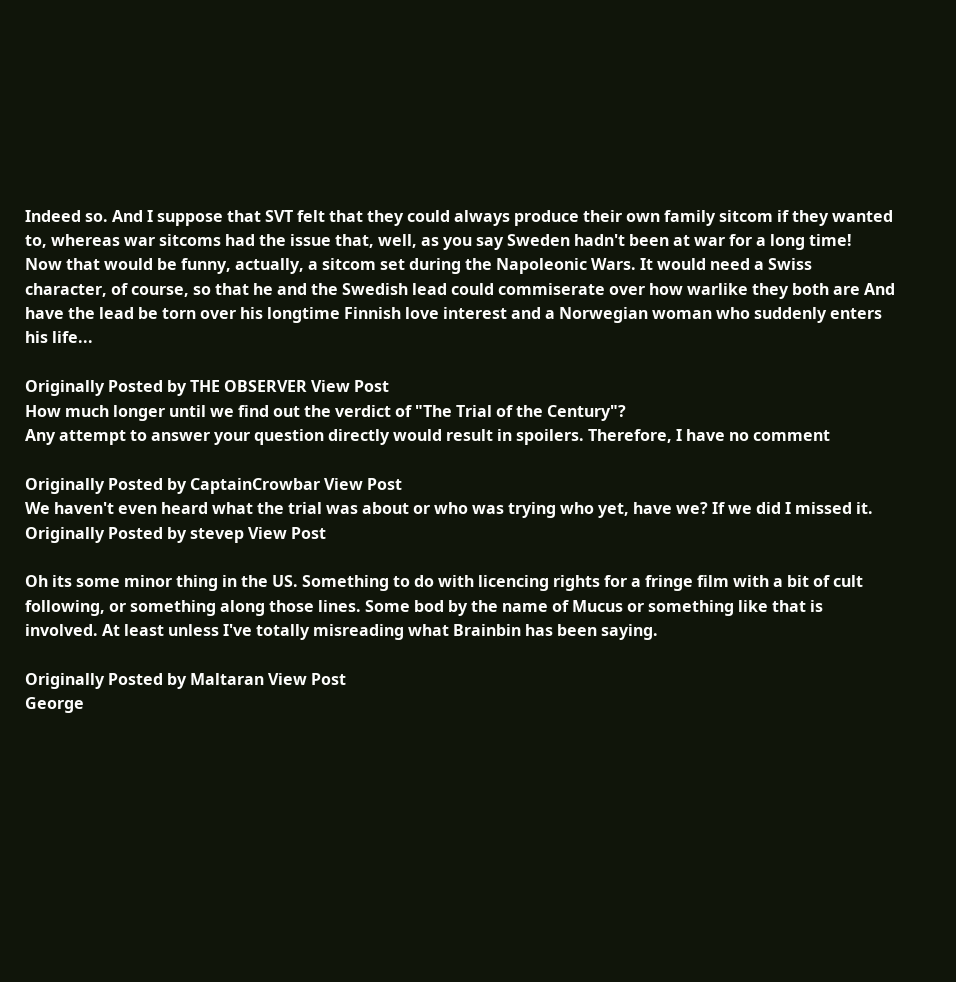Indeed so. And I suppose that SVT felt that they could always produce their own family sitcom if they wanted to, whereas war sitcoms had the issue that, well, as you say Sweden hadn't been at war for a long time!
Now that would be funny, actually, a sitcom set during the Napoleonic Wars. It would need a Swiss character, of course, so that he and the Swedish lead could commiserate over how warlike they both are And have the lead be torn over his longtime Finnish love interest and a Norwegian woman who suddenly enters his life...

Originally Posted by THE OBSERVER View Post
How much longer until we find out the verdict of "The Trial of the Century"?
Any attempt to answer your question directly would result in spoilers. Therefore, I have no comment

Originally Posted by CaptainCrowbar View Post
We haven't even heard what the trial was about or who was trying who yet, have we? If we did I missed it.
Originally Posted by stevep View Post

Oh its some minor thing in the US. Something to do with licencing rights for a fringe film with a bit of cult following, or something along those lines. Some bod by the name of Mucus or something like that is involved. At least unless I've totally misreading what Brainbin has been saying.

Originally Posted by Maltaran View Post
George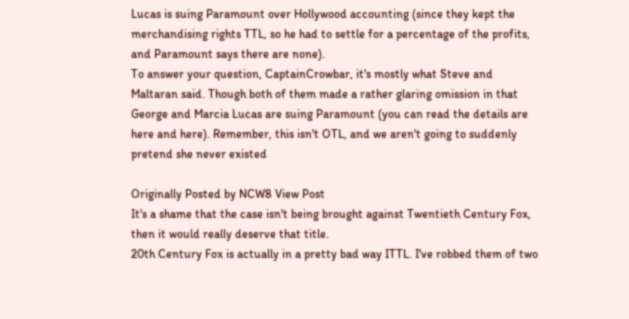Lucas is suing Paramount over Hollywood accounting (since they kept the merchandising rights TTL, so he had to settle for a percentage of the profits, and Paramount says there are none).
To answer your question, CaptainCrowbar, it's mostly what Steve and Maltaran said. Though both of them made a rather glaring omission in that George and Marcia Lucas are suing Paramount (you can read the details are here and here). Remember, this isn't OTL, and we aren't going to suddenly pretend she never existed

Originally Posted by NCW8 View Post
It's a shame that the case isn't being brought against Twentieth Century Fox, then it would really deserve that title.
20th Century Fox is actually in a pretty bad way ITTL. I've robbed them of two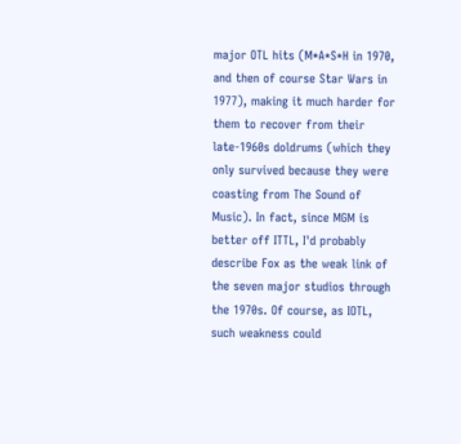major OTL hits (M*A*S*H in 1970, and then of course Star Wars in 1977), making it much harder for them to recover from their late-1960s doldrums (which they only survived because they were coasting from The Sound of Music). In fact, since MGM is better off ITTL, I'd probably describe Fox as the weak link of the seven major studios through the 1970s. Of course, as IOTL, such weakness could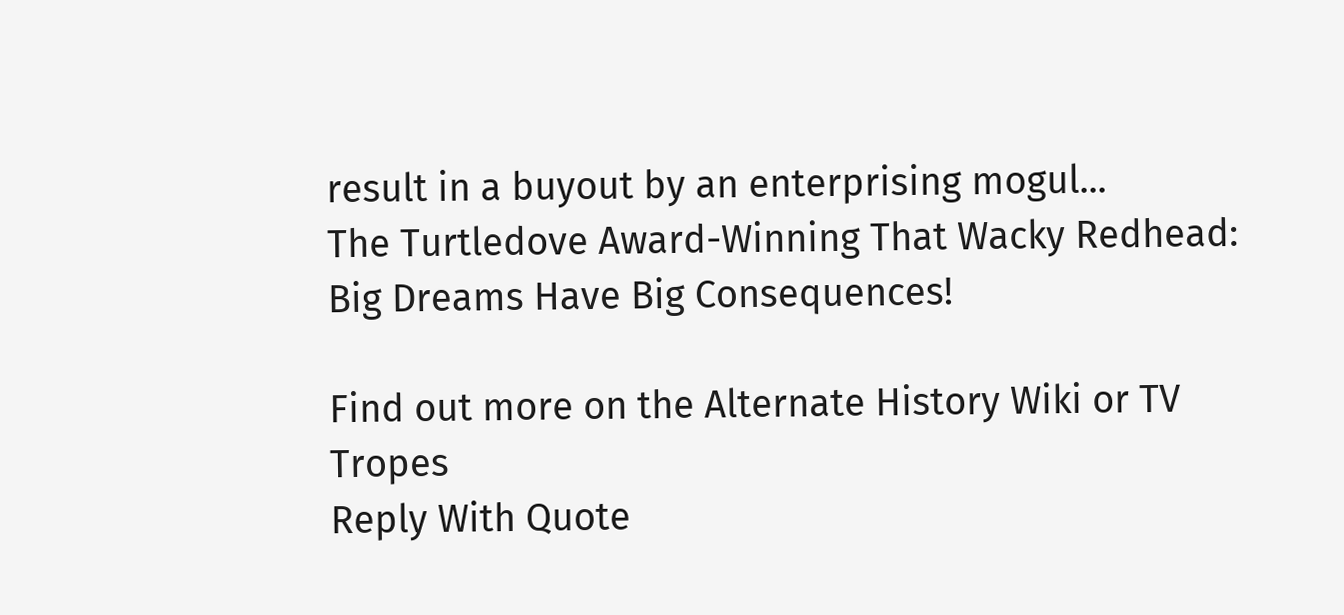result in a buyout by an enterprising mogul...
The Turtledove Award-Winning That Wacky Redhead: Big Dreams Have Big Consequences!

Find out more on the Alternate History Wiki or TV Tropes
Reply With Quote